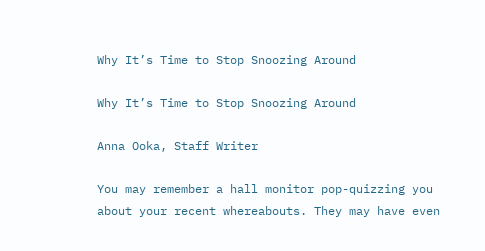Why It’s Time to Stop Snoozing Around

Why It’s Time to Stop Snoozing Around

Anna Ooka, Staff Writer

You may remember a hall monitor pop-quizzing you about your recent whereabouts. They may have even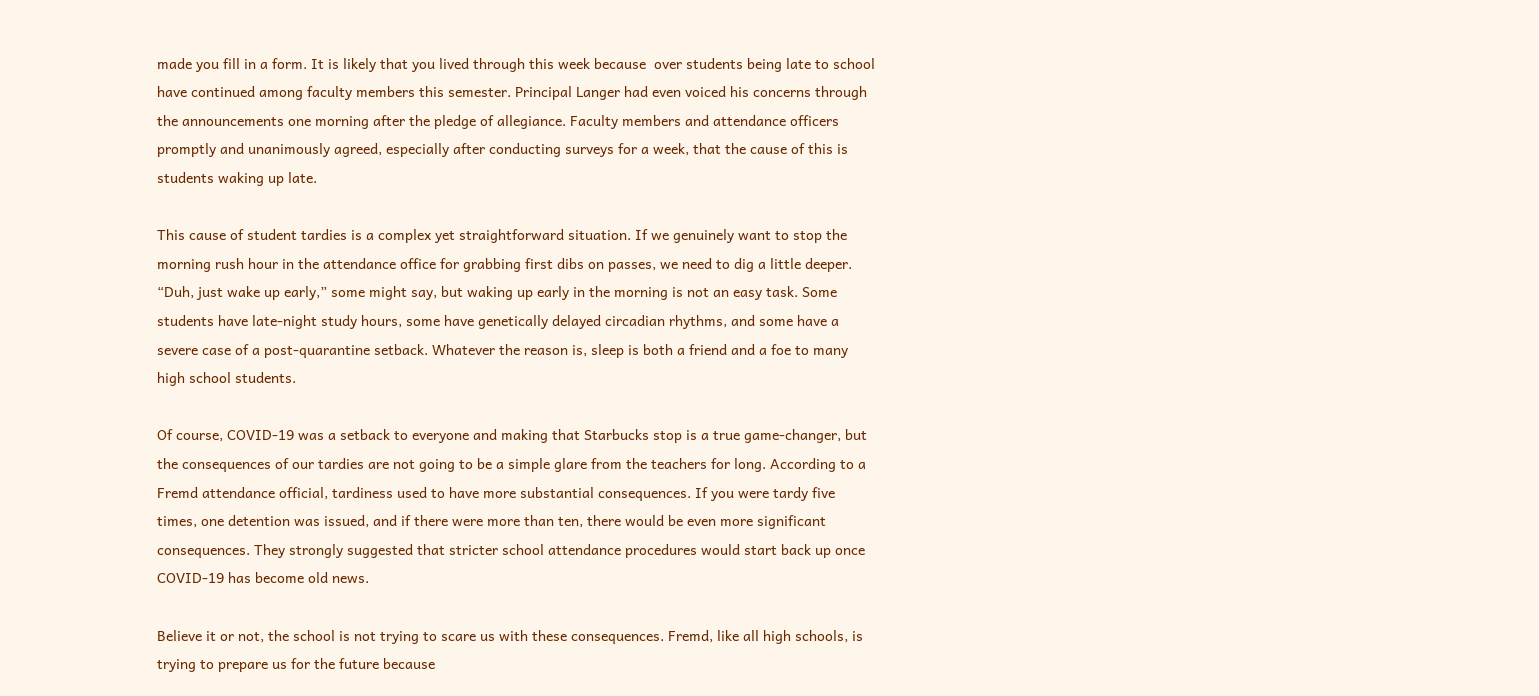made you fill in a form. It is likely that you lived through this week because  over students being late to school have continued among faculty members this semester. Principal Langer had even voiced his concerns through the announcements one morning after the pledge of allegiance. Faculty members and attendance officers promptly and unanimously agreed, especially after conducting surveys for a week, that the cause of this is students waking up late.

This cause of student tardies is a complex yet straightforward situation. If we genuinely want to stop the morning rush hour in the attendance office for grabbing first dibs on passes, we need to dig a little deeper. “Duh, just wake up early,” some might say, but waking up early in the morning is not an easy task. Some students have late-night study hours, some have genetically delayed circadian rhythms, and some have a severe case of a post-quarantine setback. Whatever the reason is, sleep is both a friend and a foe to many high school students.

Of course, COVID-19 was a setback to everyone and making that Starbucks stop is a true game-changer, but the consequences of our tardies are not going to be a simple glare from the teachers for long. According to a Fremd attendance official, tardiness used to have more substantial consequences. If you were tardy five times, one detention was issued, and if there were more than ten, there would be even more significant consequences. They strongly suggested that stricter school attendance procedures would start back up once COVID-19 has become old news.

Believe it or not, the school is not trying to scare us with these consequences. Fremd, like all high schools, is trying to prepare us for the future because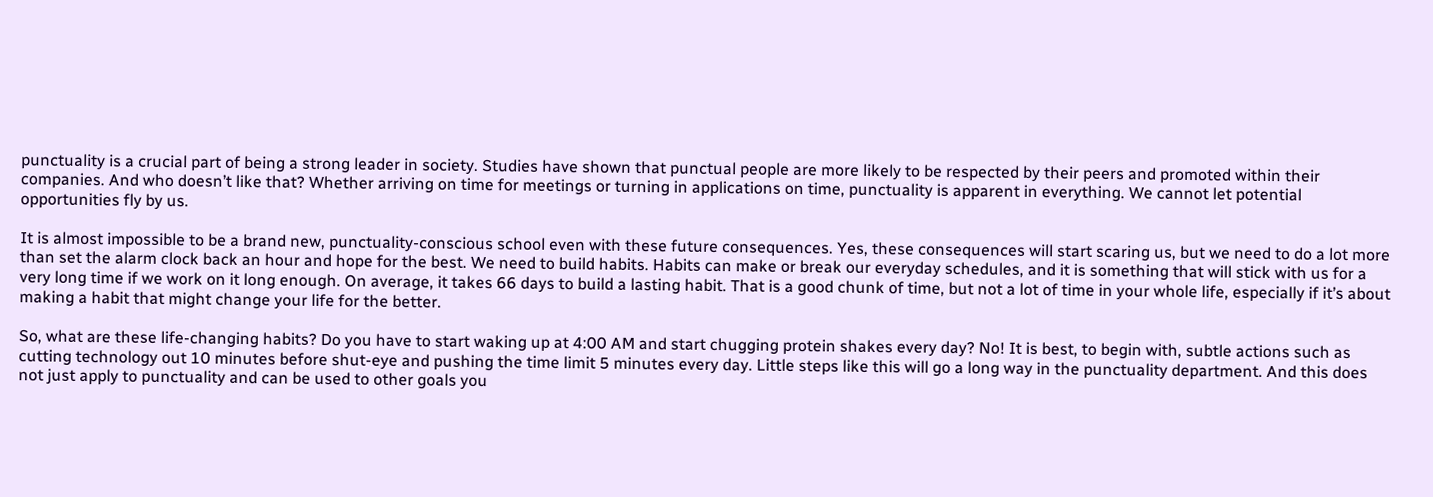punctuality is a crucial part of being a strong leader in society. Studies have shown that punctual people are more likely to be respected by their peers and promoted within their companies. And who doesn’t like that? Whether arriving on time for meetings or turning in applications on time, punctuality is apparent in everything. We cannot let potential opportunities fly by us.

It is almost impossible to be a brand new, punctuality-conscious school even with these future consequences. Yes, these consequences will start scaring us, but we need to do a lot more than set the alarm clock back an hour and hope for the best. We need to build habits. Habits can make or break our everyday schedules, and it is something that will stick with us for a very long time if we work on it long enough. On average, it takes 66 days to build a lasting habit. That is a good chunk of time, but not a lot of time in your whole life, especially if it’s about making a habit that might change your life for the better.

So, what are these life-changing habits? Do you have to start waking up at 4:00 AM and start chugging protein shakes every day? No! It is best, to begin with, subtle actions such as cutting technology out 10 minutes before shut-eye and pushing the time limit 5 minutes every day. Little steps like this will go a long way in the punctuality department. And this does not just apply to punctuality and can be used to other goals you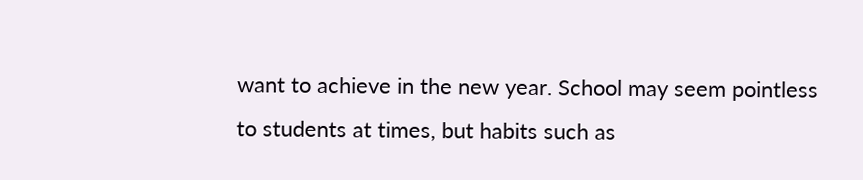want to achieve in the new year. School may seem pointless to students at times, but habits such as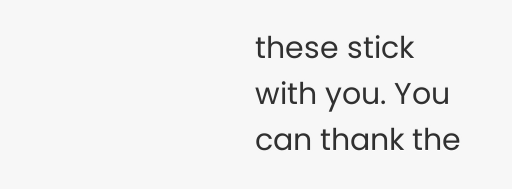these stick with you. You can thank the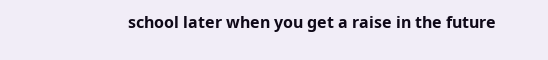school later when you get a raise in the future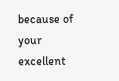because of your excellent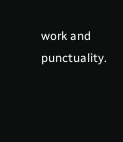work and punctuality.